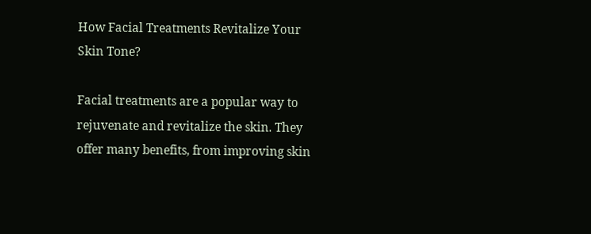How Facial Treatments Revitalize Your Skin Tone?

Facial treatments are a popular way to rejuvenate and revitalize the skin. They offer many benefits, from improving skin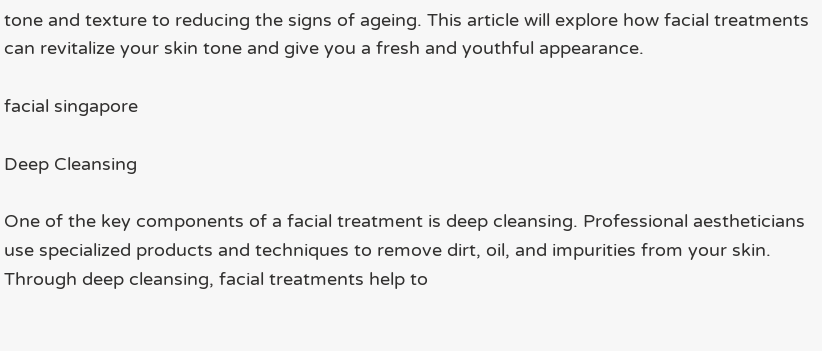tone and texture to reducing the signs of ageing. This article will explore how facial treatments can revitalize your skin tone and give you a fresh and youthful appearance.

facial singapore

Deep Cleansing

One of the key components of a facial treatment is deep cleansing. Professional aestheticians use specialized products and techniques to remove dirt, oil, and impurities from your skin. Through deep cleansing, facial treatments help to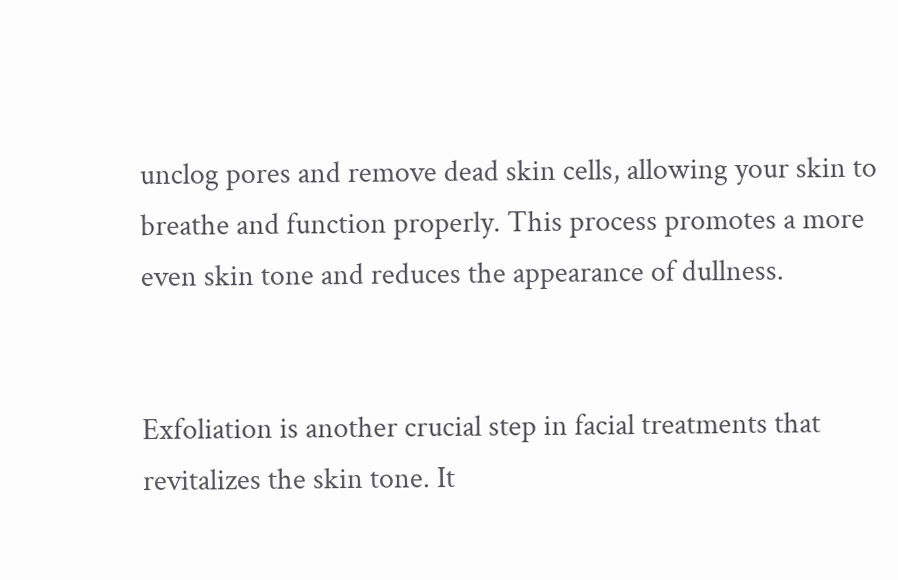unclog pores and remove dead skin cells, allowing your skin to breathe and function properly. This process promotes a more even skin tone and reduces the appearance of dullness.


Exfoliation is another crucial step in facial treatments that revitalizes the skin tone. It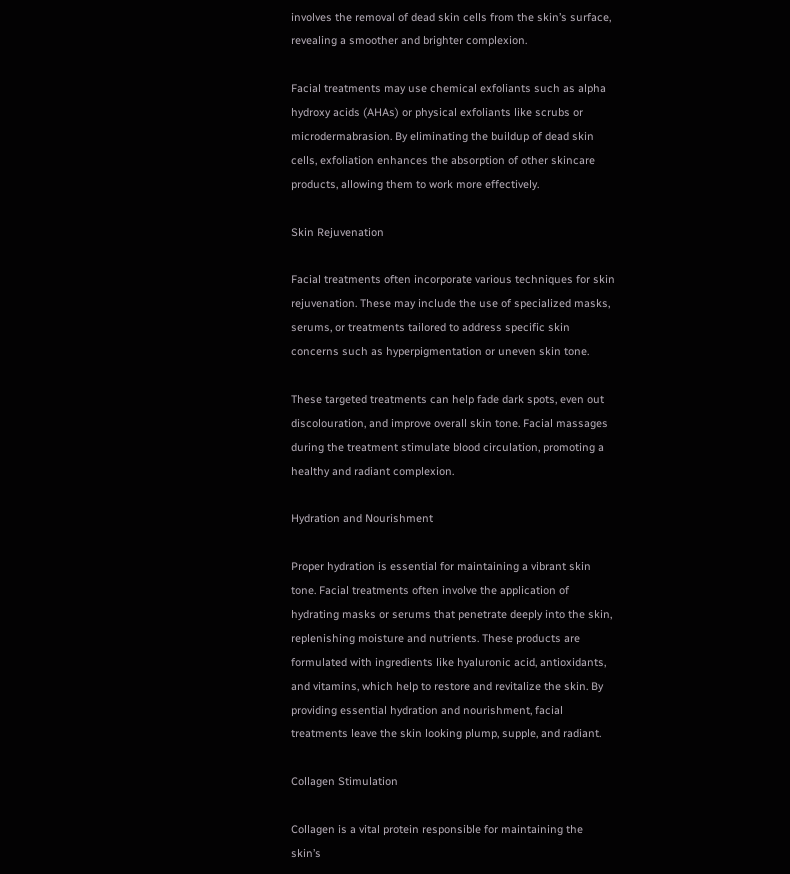involves the removal of dead skin cells from the skin’s surface, revealing a smoother and brighter complexion.

Facial treatments may use chemical exfoliants such as alpha hydroxy acids (AHAs) or physical exfoliants like scrubs or microdermabrasion. By eliminating the buildup of dead skin cells, exfoliation enhances the absorption of other skincare products, allowing them to work more effectively.

Skin Rejuvenation

Facial treatments often incorporate various techniques for skin rejuvenation. These may include the use of specialized masks, serums, or treatments tailored to address specific skin concerns such as hyperpigmentation or uneven skin tone.

These targeted treatments can help fade dark spots, even out discolouration, and improve overall skin tone. Facial massages during the treatment stimulate blood circulation, promoting a healthy and radiant complexion.

Hydration and Nourishment

Proper hydration is essential for maintaining a vibrant skin tone. Facial treatments often involve the application of hydrating masks or serums that penetrate deeply into the skin, replenishing moisture and nutrients. These products are formulated with ingredients like hyaluronic acid, antioxidants, and vitamins, which help to restore and revitalize the skin. By providing essential hydration and nourishment, facial treatments leave the skin looking plump, supple, and radiant.

Collagen Stimulation

Collagen is a vital protein responsible for maintaining the skin’s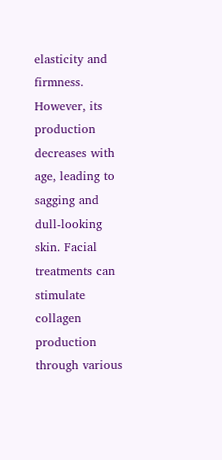elasticity and firmness. However, its production decreases with age, leading to sagging and dull-looking skin. Facial treatments can stimulate collagen production through various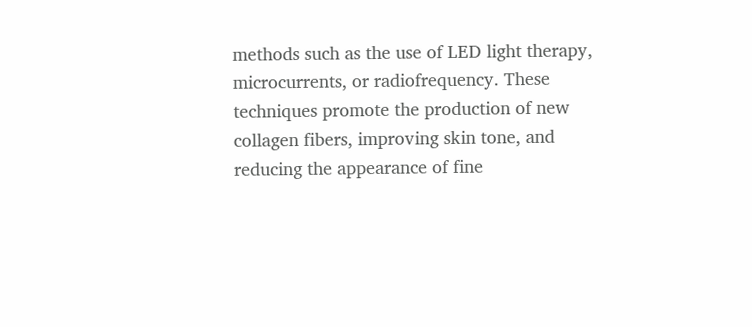methods such as the use of LED light therapy, microcurrents, or radiofrequency. These techniques promote the production of new collagen fibers, improving skin tone, and reducing the appearance of fine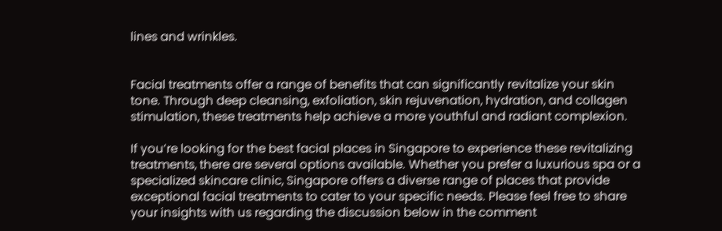lines and wrinkles.


Facial treatments offer a range of benefits that can significantly revitalize your skin tone. Through deep cleansing, exfoliation, skin rejuvenation, hydration, and collagen stimulation, these treatments help achieve a more youthful and radiant complexion.

If you’re looking for the best facial places in Singapore to experience these revitalizing treatments, there are several options available. Whether you prefer a luxurious spa or a specialized skincare clinic, Singapore offers a diverse range of places that provide exceptional facial treatments to cater to your specific needs. Please feel free to share your insights with us regarding the discussion below in the comment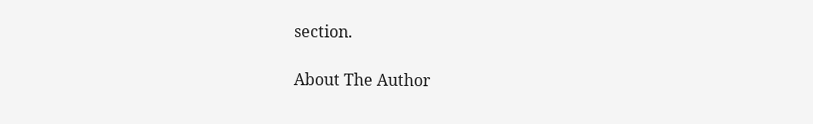section.

About The Author